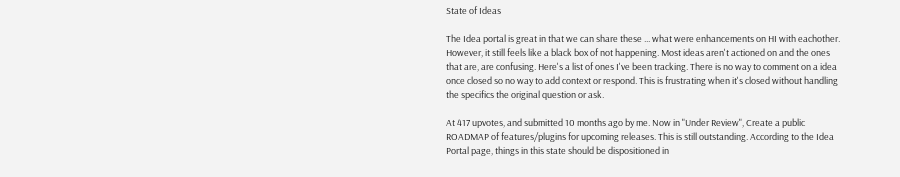State of Ideas

The Idea portal is great in that we can share these ... what were enhancements on HI with eachother. However, it still feels like a black box of not happening. Most ideas aren't actioned on and the ones that are, are confusing. Here's a list of ones I've been tracking. There is no way to comment on a idea once closed so no way to add context or respond. This is frustrating when it's closed without handling the specifics the original question or ask.

At 417 upvotes, and submitted 10 months ago by me. Now in "Under Review", Create a public ROADMAP of features/plugins for upcoming releases. This is still outstanding. According to the Idea Portal page, things in this state should be dispositioned in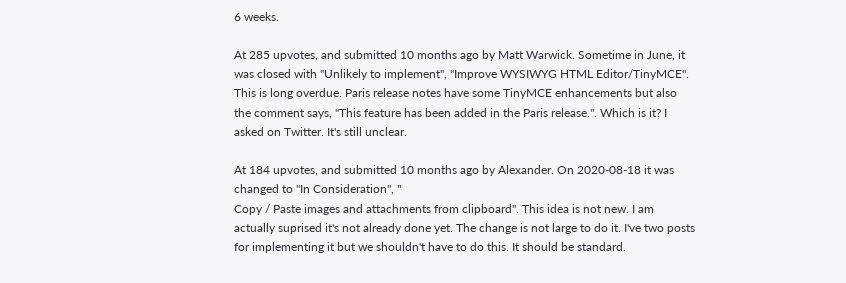6 weeks.

At 285 upvotes, and submitted 10 months ago by Matt Warwick. Sometime in June, it was closed with "Unlikely to implement", "Improve WYSIWYG HTML Editor/TinyMCE". This is long overdue. Paris release notes have some TinyMCE enhancements but also the comment says, "This feature has been added in the Paris release.". Which is it? I asked on Twitter. It's still unclear.

At 184 upvotes, and submitted 10 months ago by Alexander. On 2020-08-18 it was changed to "In Consideration", "
Copy / Paste images and attachments from clipboard". This idea is not new. I am actually suprised it's not already done yet. The change is not large to do it. I've two posts for implementing it but we shouldn't have to do this. It should be standard.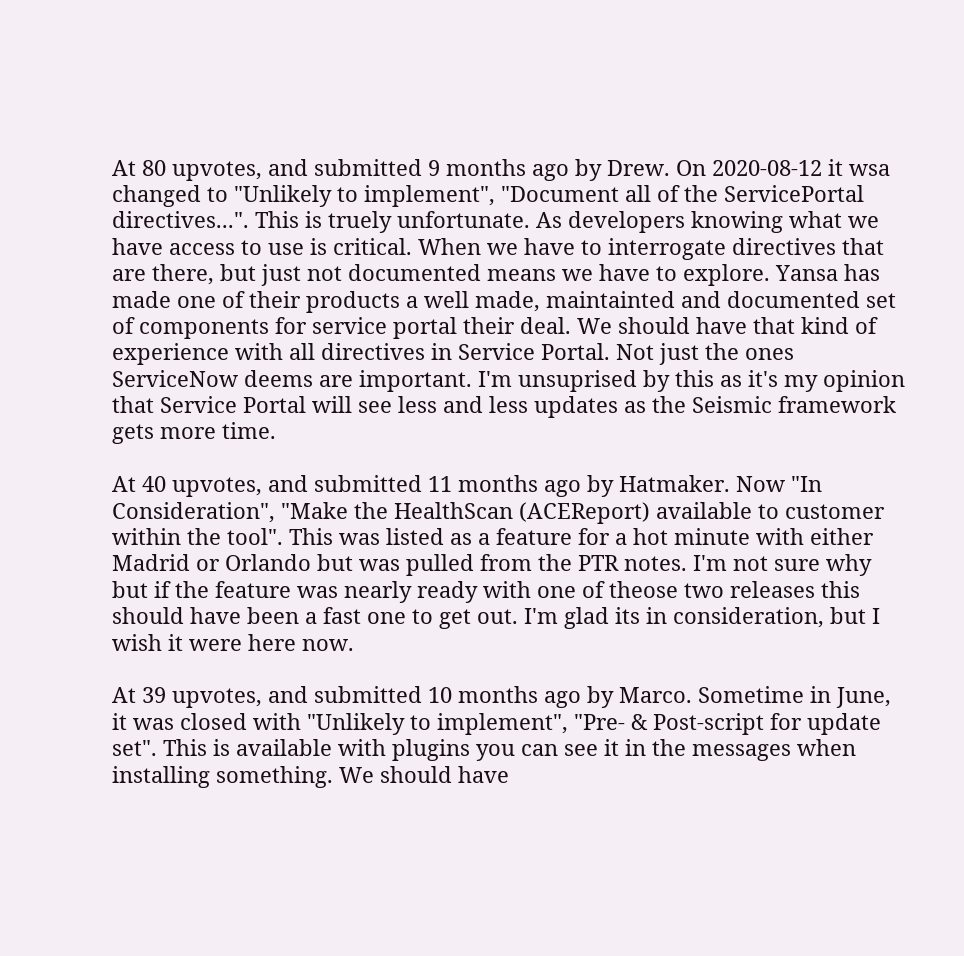At 80 upvotes, and submitted 9 months ago by Drew. On 2020-08-12 it wsa changed to "Unlikely to implement", "Document all of the ServicePortal directives...". This is truely unfortunate. As developers knowing what we have access to use is critical. When we have to interrogate directives that are there, but just not documented means we have to explore. Yansa has made one of their products a well made, maintainted and documented set of components for service portal their deal. We should have that kind of experience with all directives in Service Portal. Not just the ones ServiceNow deems are important. I'm unsuprised by this as it's my opinion that Service Portal will see less and less updates as the Seismic framework gets more time.

At 40 upvotes, and submitted 11 months ago by Hatmaker. Now "In Consideration", "Make the HealthScan (ACEReport) available to customer within the tool". This was listed as a feature for a hot minute with either Madrid or Orlando but was pulled from the PTR notes. I'm not sure why but if the feature was nearly ready with one of theose two releases this should have been a fast one to get out. I'm glad its in consideration, but I wish it were here now.

At 39 upvotes, and submitted 10 months ago by Marco. Sometime in June, it was closed with "Unlikely to implement", "Pre- & Post-script for update set". This is available with plugins you can see it in the messages when installing something. We should have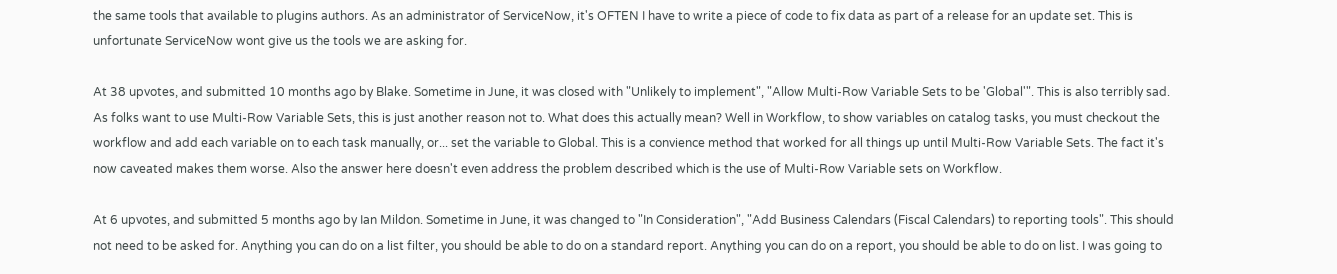the same tools that available to plugins authors. As an administrator of ServiceNow, it's OFTEN I have to write a piece of code to fix data as part of a release for an update set. This is unfortunate ServiceNow wont give us the tools we are asking for.

At 38 upvotes, and submitted 10 months ago by Blake. Sometime in June, it was closed with "Unlikely to implement", "Allow Multi-Row Variable Sets to be 'Global'". This is also terribly sad. As folks want to use Multi-Row Variable Sets, this is just another reason not to. What does this actually mean? Well in Workflow, to show variables on catalog tasks, you must checkout the workflow and add each variable on to each task manually, or... set the variable to Global. This is a convience method that worked for all things up until Multi-Row Variable Sets. The fact it's now caveated makes them worse. Also the answer here doesn't even address the problem described which is the use of Multi-Row Variable sets on Workflow.

At 6 upvotes, and submitted 5 months ago by Ian Mildon. Sometime in June, it was changed to "In Consideration", "Add Business Calendars (Fiscal Calendars) to reporting tools". This should not need to be asked for. Anything you can do on a list filter, you should be able to do on a standard report. Anything you can do on a report, you should be able to do on list. I was going to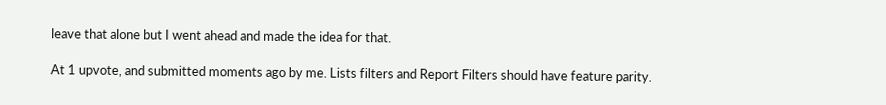leave that alone but I went ahead and made the idea for that.

At 1 upvote, and submitted moments ago by me. Lists filters and Report Filters should have feature parity.